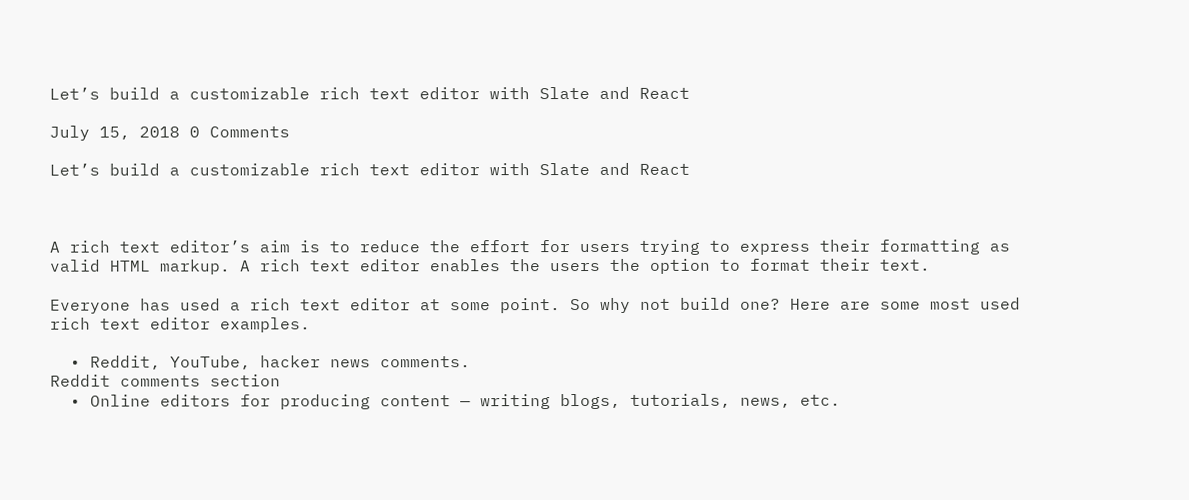Let’s build a customizable rich text editor with Slate and React

July 15, 2018 0 Comments

Let’s build a customizable rich text editor with Slate and React



A rich text editor’s aim is to reduce the effort for users trying to express their formatting as valid HTML markup. A rich text editor enables the users the option to format their text.

Everyone has used a rich text editor at some point. So why not build one? Here are some most used rich text editor examples.

  • Reddit, YouTube, hacker news comments.
Reddit comments section
  • Online editors for producing content — writing blogs, tutorials, news, etc.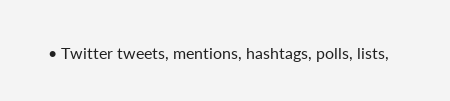• Twitter tweets, mentions, hashtags, polls, lists,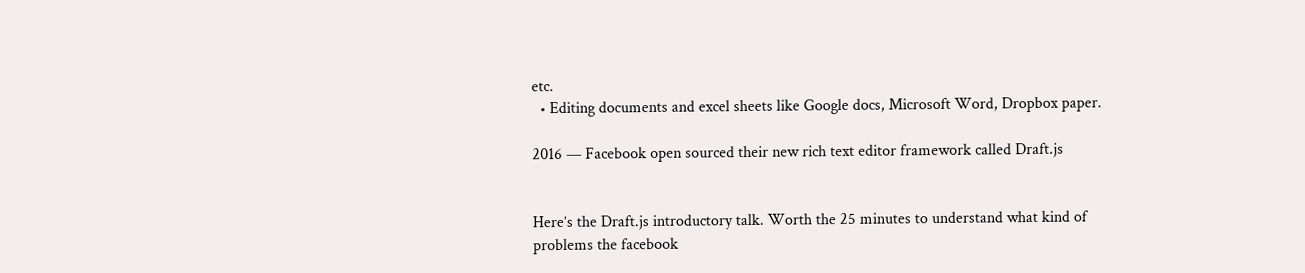etc.
  • Editing documents and excel sheets like Google docs, Microsoft Word, Dropbox paper.

2016 — Facebook open sourced their new rich text editor framework called Draft.js


Here’s the Draft.js introductory talk. Worth the 25 minutes to understand what kind of problems the facebook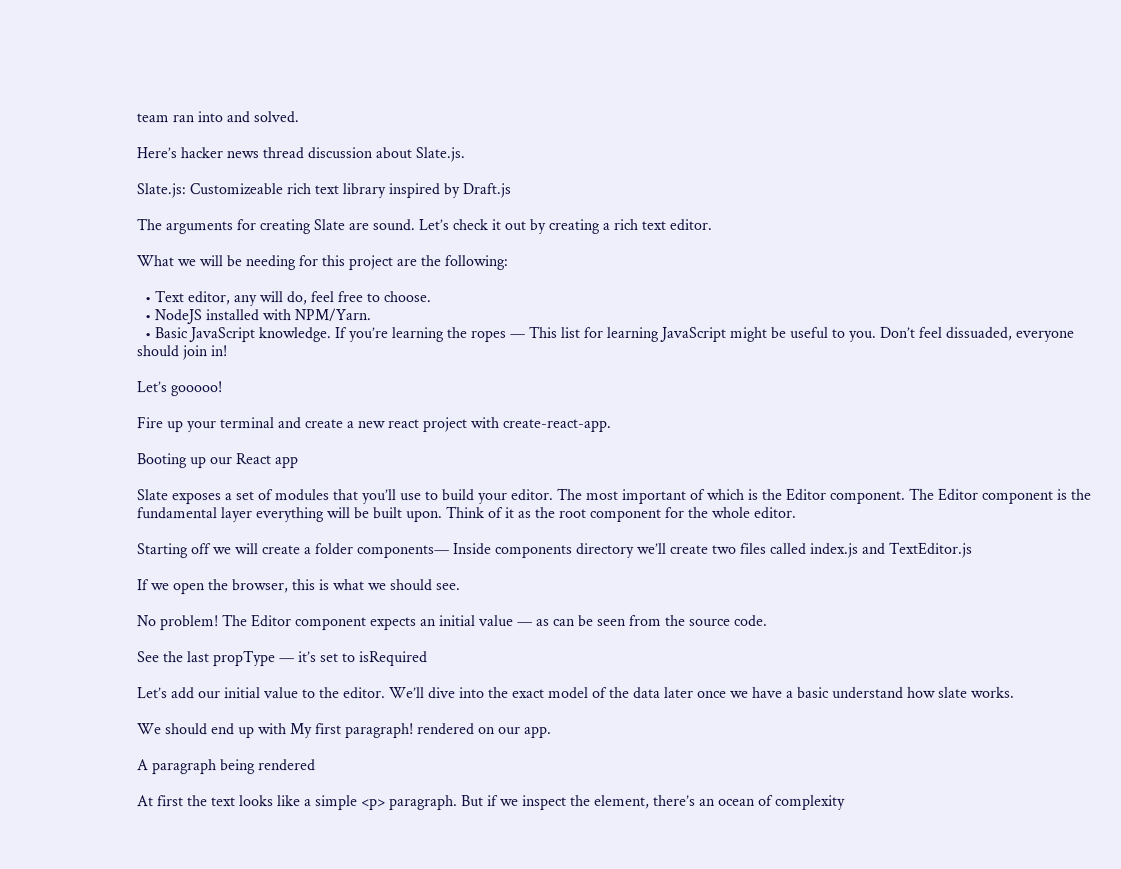team ran into and solved.

Here’s hacker news thread discussion about Slate.js.

Slate.js: Customizeable rich text library inspired by Draft.js

The arguments for creating Slate are sound. Let’s check it out by creating a rich text editor.

What we will be needing for this project are the following:

  • Text editor, any will do, feel free to choose.
  • NodeJS installed with NPM/Yarn.
  • Basic JavaScript knowledge. If you’re learning the ropes — This list for learning JavaScript might be useful to you. Don’t feel dissuaded, everyone should join in!

Let’s gooooo!

Fire up your terminal and create a new react project with create-react-app.

Booting up our React app

Slate exposes a set of modules that you’ll use to build your editor. The most important of which is the Editor component. The Editor component is the fundamental layer everything will be built upon. Think of it as the root component for the whole editor.

Starting off we will create a folder components— Inside components directory we’ll create two files called index.js and TextEditor.js

If we open the browser, this is what we should see.

No problem! The Editor component expects an initial value — as can be seen from the source code.

See the last propType — it’s set to isRequired

Let’s add our initial value to the editor. We’ll dive into the exact model of the data later once we have a basic understand how slate works.

We should end up with My first paragraph! rendered on our app.

A paragraph being rendered

At first the text looks like a simple <p> paragraph. But if we inspect the element, there’s an ocean of complexity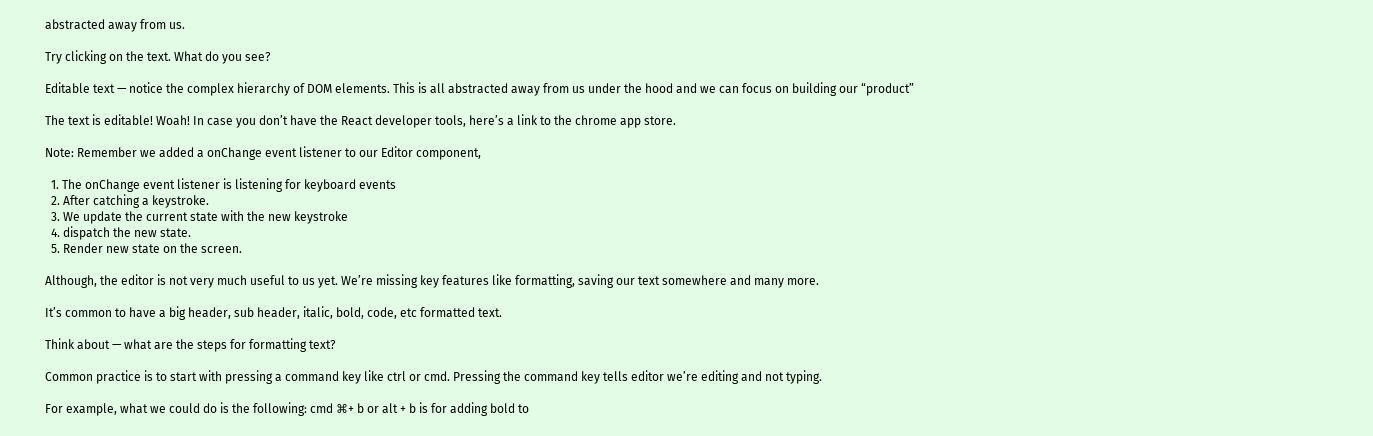abstracted away from us.

Try clicking on the text. What do you see?

Editable text — notice the complex hierarchy of DOM elements. This is all abstracted away from us under the hood and we can focus on building our “product”

The text is editable! Woah! In case you don’t have the React developer tools, here’s a link to the chrome app store.

Note: Remember we added a onChange event listener to our Editor component,

  1. The onChange event listener is listening for keyboard events
  2. After catching a keystroke.
  3. We update the current state with the new keystroke
  4. dispatch the new state.
  5. Render new state on the screen.

Although, the editor is not very much useful to us yet. We’re missing key features like formatting, saving our text somewhere and many more.

It’s common to have a big header, sub header, italic, bold, code, etc formatted text.

Think about — what are the steps for formatting text?

Common practice is to start with pressing a command key like ctrl or cmd. Pressing the command key tells editor we’re editing and not typing.

For example, what we could do is the following: cmd ⌘+ b or alt + b is for adding bold to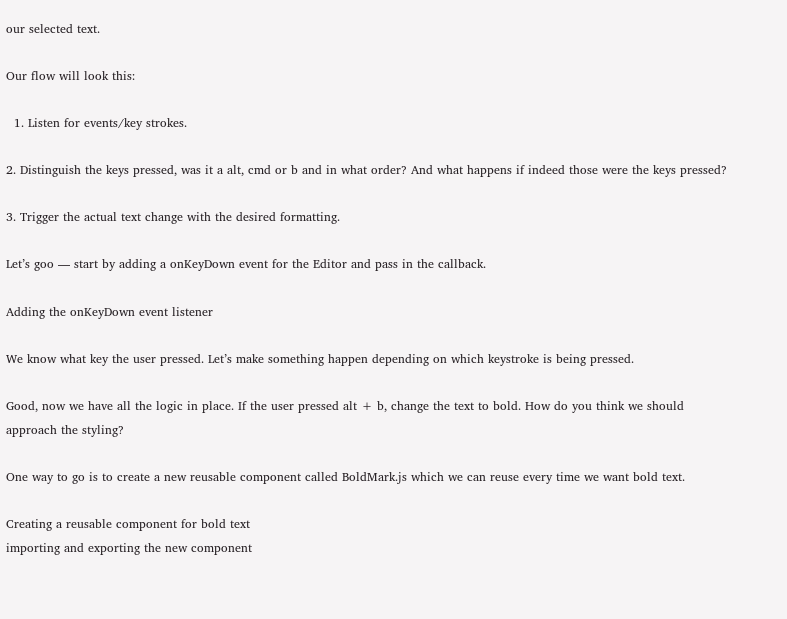our selected text.

Our flow will look this:

  1. Listen for events/key strokes.

2. Distinguish the keys pressed, was it a alt, cmd or b and in what order? And what happens if indeed those were the keys pressed?

3. Trigger the actual text change with the desired formatting.

Let’s goo — start by adding a onKeyDown event for the Editor and pass in the callback.

Adding the onKeyDown event listener

We know what key the user pressed. Let’s make something happen depending on which keystroke is being pressed.

Good, now we have all the logic in place. If the user pressed alt + b, change the text to bold. How do you think we should approach the styling?

One way to go is to create a new reusable component called BoldMark.js which we can reuse every time we want bold text.

Creating a reusable component for bold text
importing and exporting the new component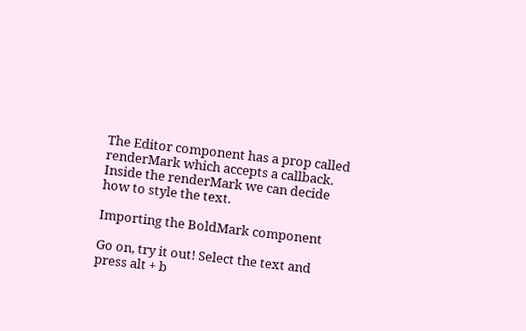The Editor component has a prop called renderMark which accepts a callback. Inside the renderMark we can decide how to style the text.

Importing the BoldMark component

Go on, try it out! Select the text and press alt + b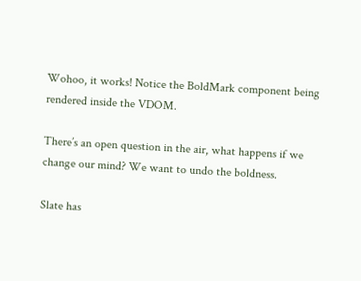Wohoo, it works! Notice the BoldMark component being rendered inside the VDOM.

There’s an open question in the air, what happens if we change our mind? We want to undo the boldness.

Slate has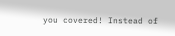you covered! Instead of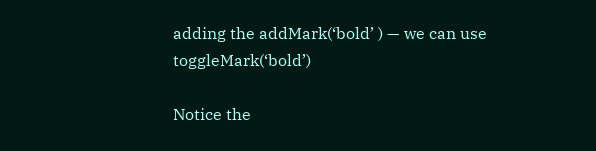adding the addMark(‘bold’ ) — we can use toggleMark(‘bold’)

Notice the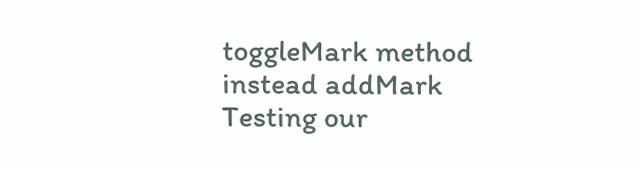toggleMark method instead addMark
Testing our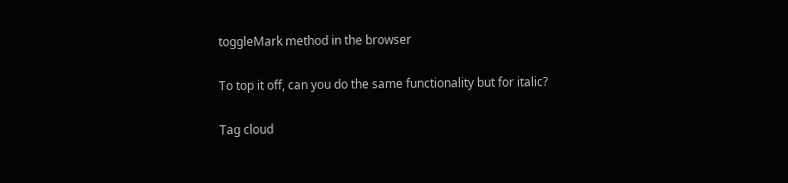toggleMark method in the browser

To top it off, can you do the same functionality but for italic?

Tag cloud